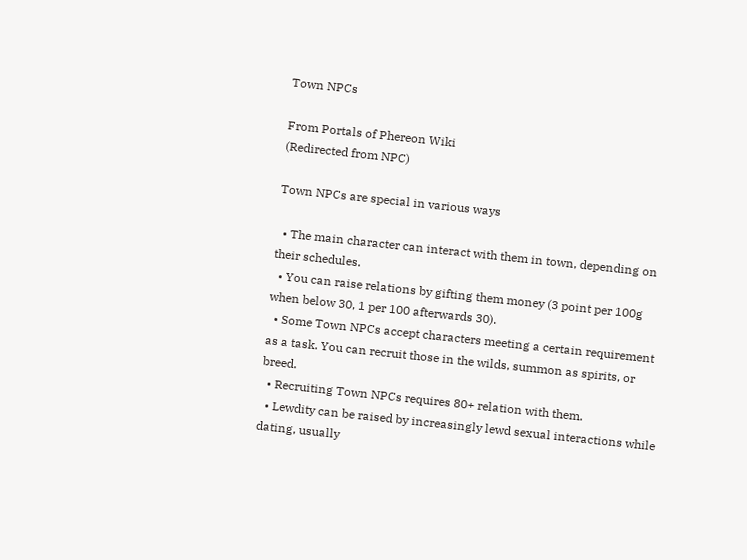Town NPCs

From Portals of Phereon Wiki
(Redirected from NPC)

Town NPCs are special in various ways

  • The main character can interact with them in town, depending on their schedules.
  • You can raise relations by gifting them money (3 point per 100g when below 30, 1 per 100 afterwards 30).
  • Some Town NPCs accept characters meeting a certain requirement as a task. You can recruit those in the wilds, summon as spirits, or breed.
  • Recruiting Town NPCs requires 80+ relation with them.
  • Lewdity can be raised by increasingly lewd sexual interactions while dating, usually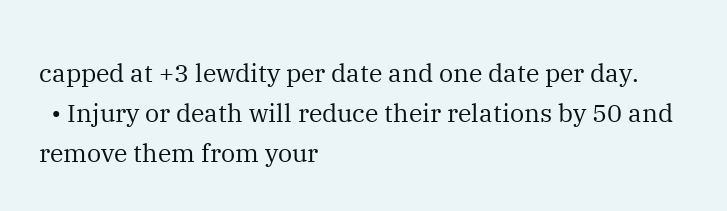capped at +3 lewdity per date and one date per day.
  • Injury or death will reduce their relations by 50 and remove them from your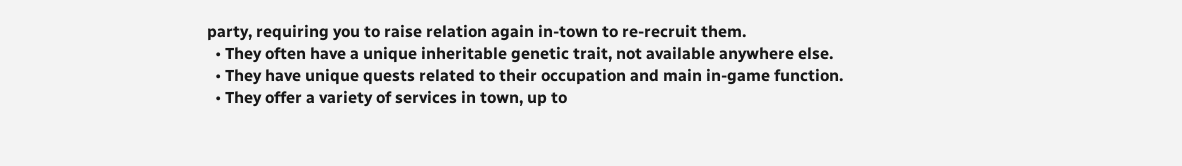party, requiring you to raise relation again in-town to re-recruit them.
  • They often have a unique inheritable genetic trait, not available anywhere else.
  • They have unique quests related to their occupation and main in-game function.
  • They offer a variety of services in town, up to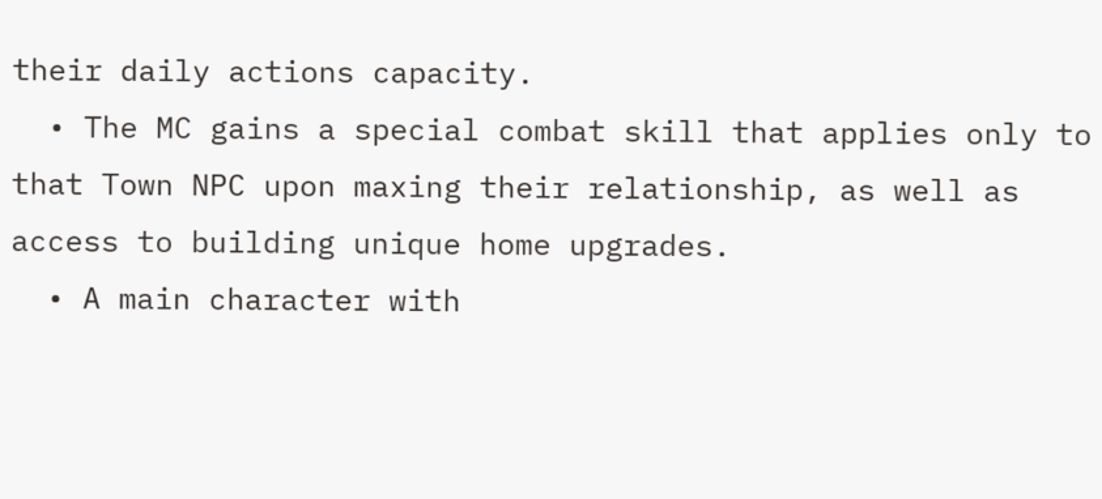their daily actions capacity.
  • The MC gains a special combat skill that applies only to that Town NPC upon maxing their relationship, as well as access to building unique home upgrades.
  • A main character with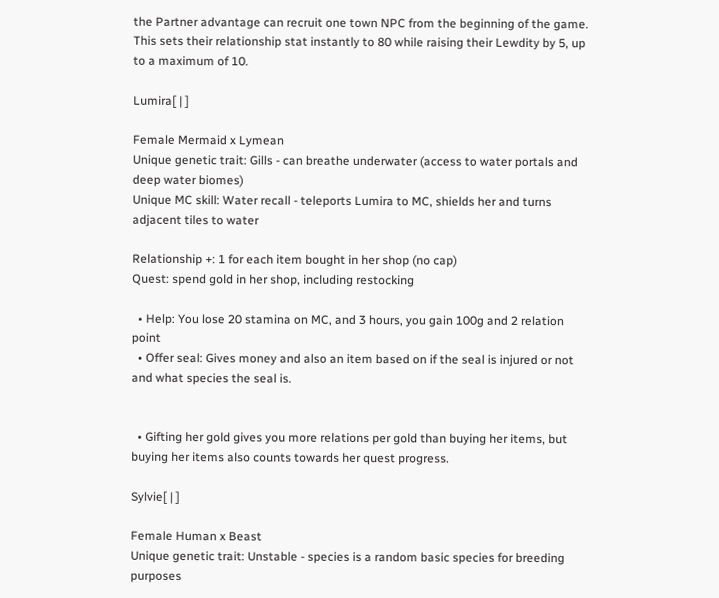the Partner advantage can recruit one town NPC from the beginning of the game. This sets their relationship stat instantly to 80 while raising their Lewdity by 5, up to a maximum of 10.

Lumira[ | ]

Female Mermaid x Lymean
Unique genetic trait: Gills - can breathe underwater (access to water portals and deep water biomes)
Unique MC skill: Water recall - teleports Lumira to MC, shields her and turns adjacent tiles to water

Relationship +: 1 for each item bought in her shop (no cap)
Quest: spend gold in her shop, including restocking

  • Help: You lose 20 stamina on MC, and 3 hours, you gain 100g and 2 relation point
  • Offer seal: Gives money and also an item based on if the seal is injured or not and what species the seal is.


  • Gifting her gold gives you more relations per gold than buying her items, but buying her items also counts towards her quest progress.

Sylvie[ | ]

Female Human x Beast
Unique genetic trait: Unstable - species is a random basic species for breeding purposes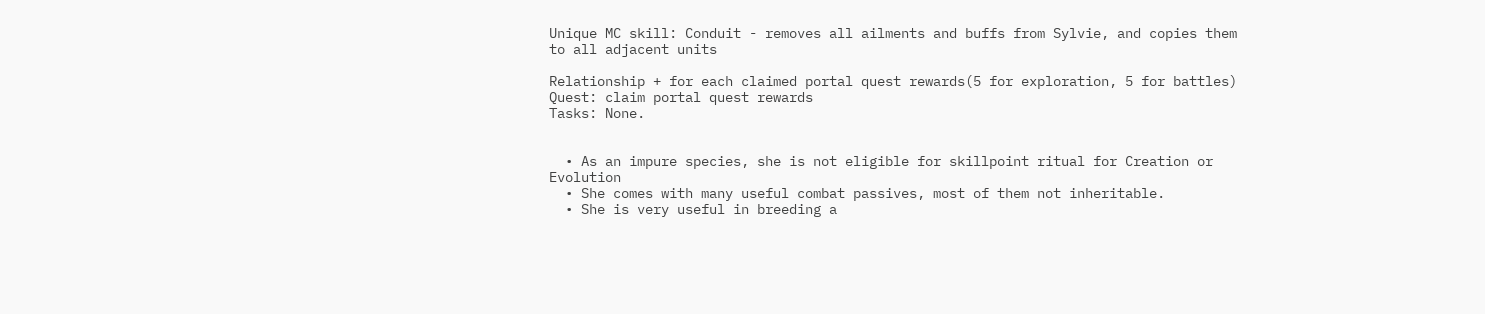Unique MC skill: Conduit - removes all ailments and buffs from Sylvie, and copies them to all adjacent units

Relationship + for each claimed portal quest rewards(5 for exploration, 5 for battles)
Quest: claim portal quest rewards
Tasks: None.


  • As an impure species, she is not eligible for skillpoint ritual for Creation or Evolution
  • She comes with many useful combat passives, most of them not inheritable.
  • She is very useful in breeding a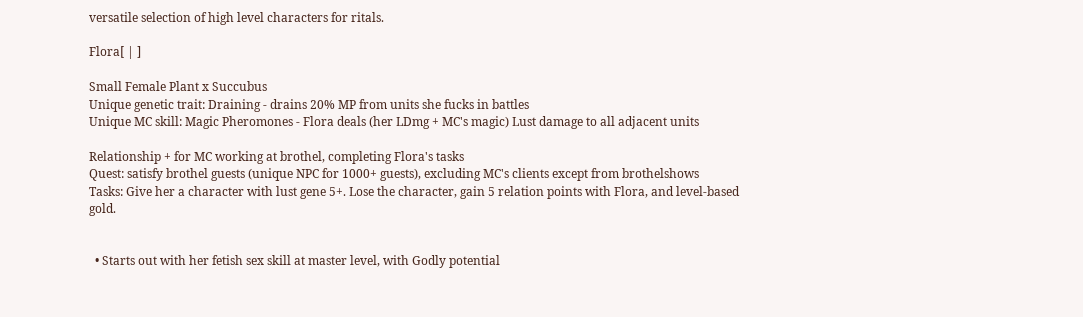versatile selection of high level characters for ritals.

Flora[ | ]

Small Female Plant x Succubus
Unique genetic trait: Draining - drains 20% MP from units she fucks in battles
Unique MC skill: Magic Pheromones - Flora deals (her LDmg + MC's magic) Lust damage to all adjacent units

Relationship + for MC working at brothel, completing Flora's tasks
Quest: satisfy brothel guests (unique NPC for 1000+ guests), excluding MC's clients except from brothelshows
Tasks: Give her a character with lust gene 5+. Lose the character, gain 5 relation points with Flora, and level-based gold.


  • Starts out with her fetish sex skill at master level, with Godly potential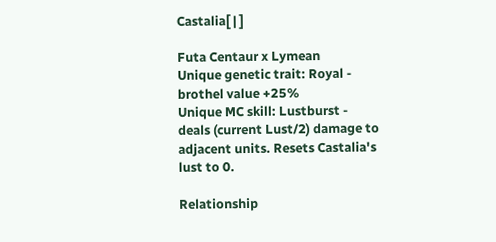Castalia[ | ]

Futa Centaur x Lymean
Unique genetic trait: Royal - brothel value +25%
Unique MC skill: Lustburst - deals (current Lust/2) damage to adjacent units. Resets Castalia's lust to 0.

Relationship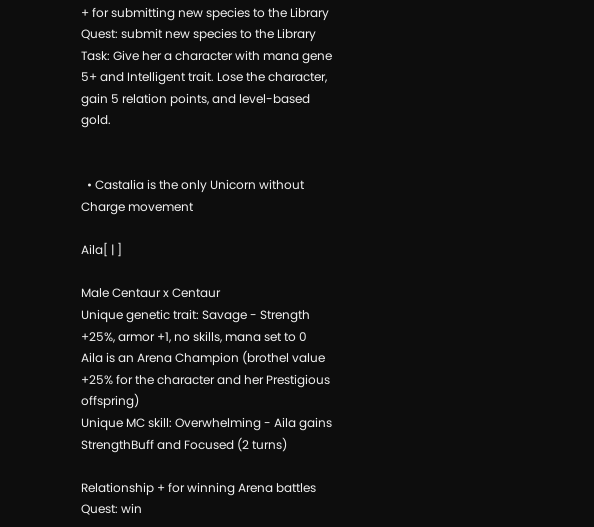+ for submitting new species to the Library
Quest: submit new species to the Library
Task: Give her a character with mana gene 5+ and Intelligent trait. Lose the character, gain 5 relation points, and level-based gold.


  • Castalia is the only Unicorn without Charge movement

Aila[ | ]

Male Centaur x Centaur
Unique genetic trait: Savage - Strength +25%, armor +1, no skills, mana set to 0
Aila is an Arena Champion (brothel value +25% for the character and her Prestigious offspring)
Unique MC skill: Overwhelming - Aila gains StrengthBuff and Focused (2 turns)

Relationship + for winning Arena battles
Quest: win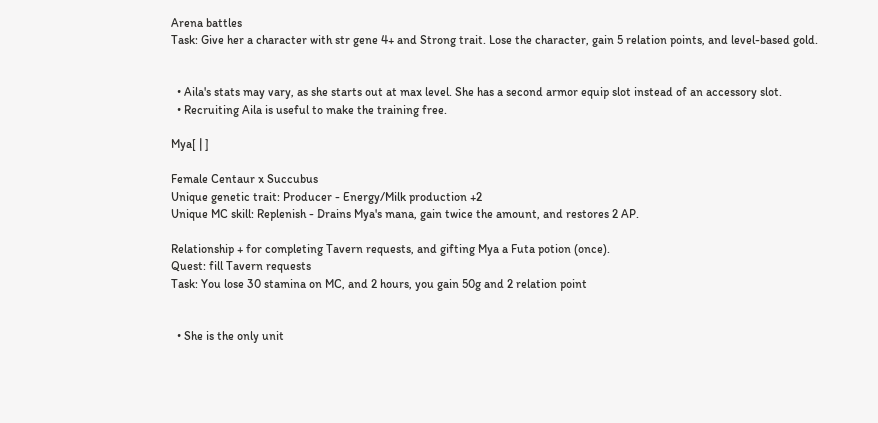Arena battles
Task: Give her a character with str gene 4+ and Strong trait. Lose the character, gain 5 relation points, and level-based gold.


  • Aila's stats may vary, as she starts out at max level. She has a second armor equip slot instead of an accessory slot.
  • Recruiting Aila is useful to make the training free.

Mya[ | ]

Female Centaur x Succubus
Unique genetic trait: Producer - Energy/Milk production +2
Unique MC skill: Replenish - Drains Mya's mana, gain twice the amount, and restores 2 AP.

Relationship + for completing Tavern requests, and gifting Mya a Futa potion (once).
Quest: fill Tavern requests
Task: You lose 30 stamina on MC, and 2 hours, you gain 50g and 2 relation point


  • She is the only unit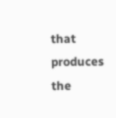that produces the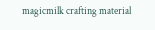magicmilk crafting material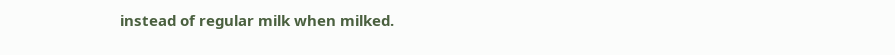instead of regular milk when milked.